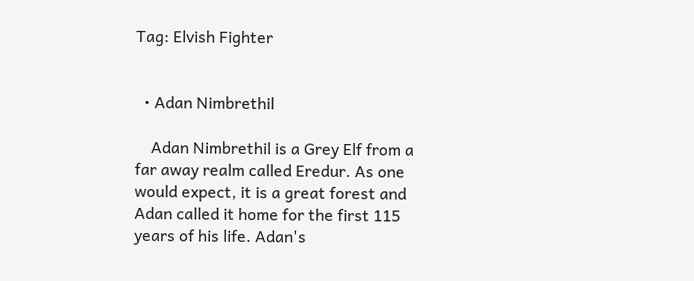Tag: Elvish Fighter


  • Adan Nimbrethil

    Adan Nimbrethil is a Grey Elf from a far away realm called Eredur. As one would expect, it is a great forest and Adan called it home for the first 115 years of his life. Adan's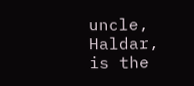uncle, Haldar, is the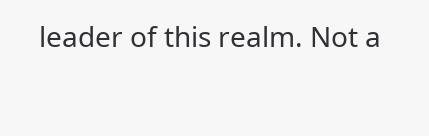leader of this realm. Not a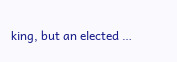king, but an elected …